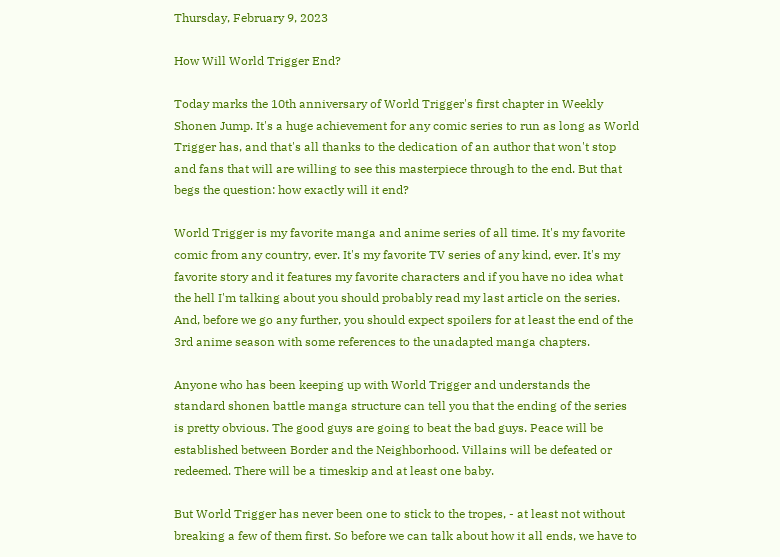Thursday, February 9, 2023

How Will World Trigger End?

Today marks the 10th anniversary of World Trigger's first chapter in Weekly Shonen Jump. It's a huge achievement for any comic series to run as long as World Trigger has, and that's all thanks to the dedication of an author that won't stop and fans that will are willing to see this masterpiece through to the end. But that begs the question: how exactly will it end?

World Trigger is my favorite manga and anime series of all time. It's my favorite comic from any country, ever. It's my favorite TV series of any kind, ever. It's my favorite story and it features my favorite characters and if you have no idea what the hell I'm talking about you should probably read my last article on the series. And, before we go any further, you should expect spoilers for at least the end of the 3rd anime season with some references to the unadapted manga chapters.

Anyone who has been keeping up with World Trigger and understands the standard shonen battle manga structure can tell you that the ending of the series is pretty obvious. The good guys are going to beat the bad guys. Peace will be established between Border and the Neighborhood. Villains will be defeated or redeemed. There will be a timeskip and at least one baby.

But World Trigger has never been one to stick to the tropes, - at least not without breaking a few of them first. So before we can talk about how it all ends, we have to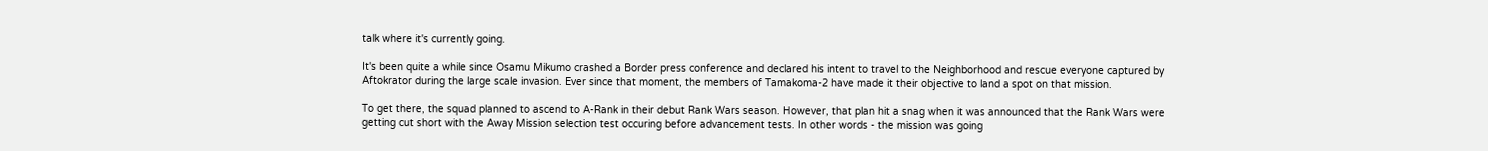talk where it's currently going.

It's been quite a while since Osamu Mikumo crashed a Border press conference and declared his intent to travel to the Neighborhood and rescue everyone captured by Aftokrator during the large scale invasion. Ever since that moment, the members of Tamakoma-2 have made it their objective to land a spot on that mission.

To get there, the squad planned to ascend to A-Rank in their debut Rank Wars season. However, that plan hit a snag when it was announced that the Rank Wars were getting cut short with the Away Mission selection test occuring before advancement tests. In other words - the mission was going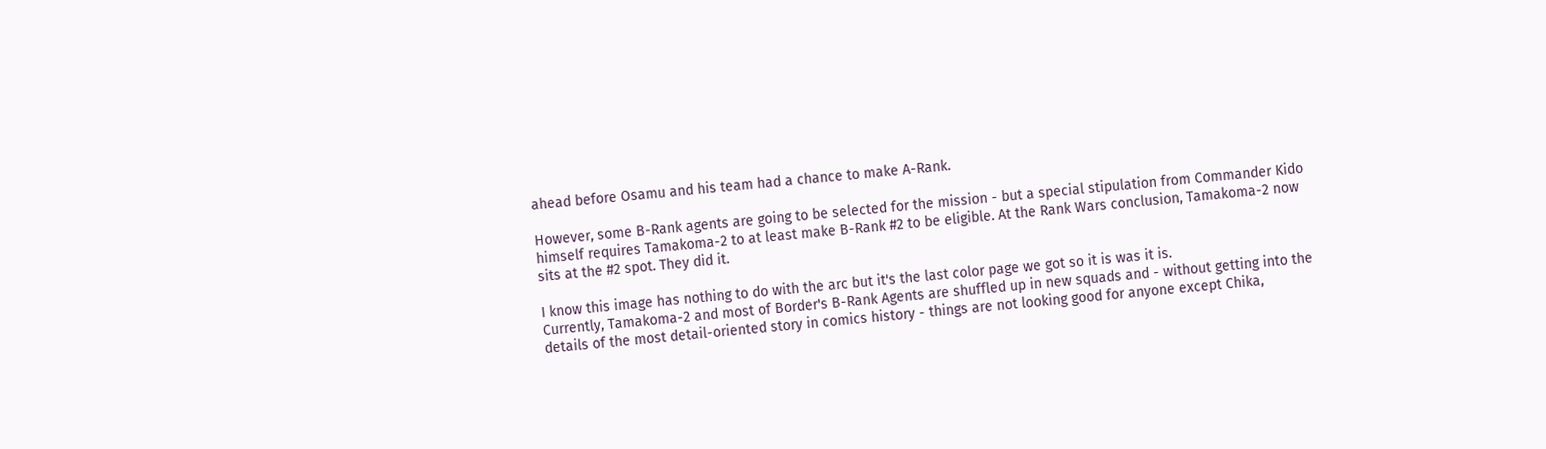ahead before Osamu and his team had a chance to make A-Rank.

However, some B-Rank agents are going to be selected for the mission - but a special stipulation from Commander Kido himself requires Tamakoma-2 to at least make B-Rank #2 to be eligible. At the Rank Wars conclusion, Tamakoma-2 now sits at the #2 spot. They did it.

I know this image has nothing to do with the arc but it's the last color page we got so it is was it is.
Currently, Tamakoma-2 and most of Border's B-Rank Agents are shuffled up in new squads and - without getting into the details of the most detail-oriented story in comics history - things are not looking good for anyone except Chika,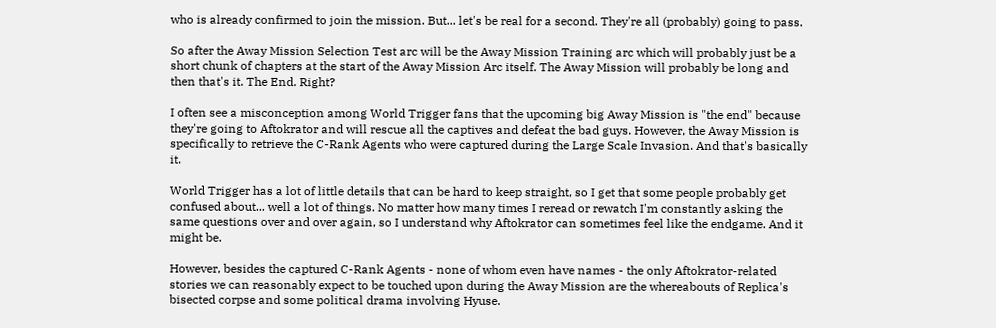who is already confirmed to join the mission. But... let's be real for a second. They're all (probably) going to pass.

So after the Away Mission Selection Test arc will be the Away Mission Training arc which will probably just be a short chunk of chapters at the start of the Away Mission Arc itself. The Away Mission will probably be long and then that's it. The End. Right?

I often see a misconception among World Trigger fans that the upcoming big Away Mission is "the end" because they're going to Aftokrator and will rescue all the captives and defeat the bad guys. However, the Away Mission is specifically to retrieve the C-Rank Agents who were captured during the Large Scale Invasion. And that's basically it.

World Trigger has a lot of little details that can be hard to keep straight, so I get that some people probably get confused about... well a lot of things. No matter how many times I reread or rewatch I'm constantly asking the same questions over and over again, so I understand why Aftokrator can sometimes feel like the endgame. And it might be.

However, besides the captured C-Rank Agents - none of whom even have names - the only Aftokrator-related stories we can reasonably expect to be touched upon during the Away Mission are the whereabouts of Replica's bisected corpse and some political drama involving Hyuse.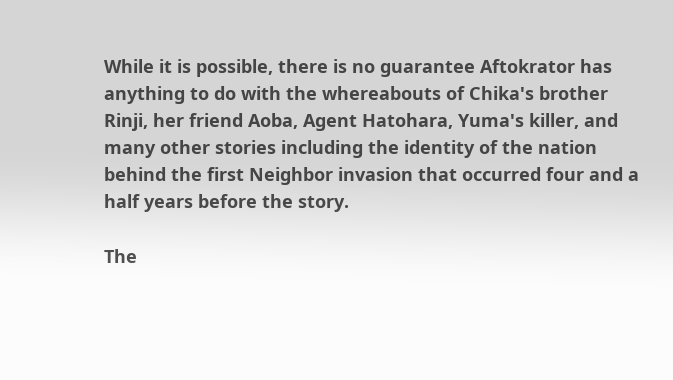While it is possible, there is no guarantee Aftokrator has anything to do with the whereabouts of Chika's brother Rinji, her friend Aoba, Agent Hatohara, Yuma's killer, and many other stories including the identity of the nation behind the first Neighbor invasion that occurred four and a half years before the story.

The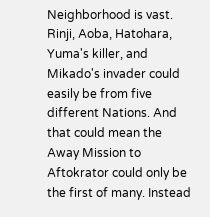Neighborhood is vast. Rinji, Aoba, Hatohara, Yuma's killer, and Mikado's invader could easily be from five different Nations. And that could mean the Away Mission to Aftokrator could only be the first of many. Instead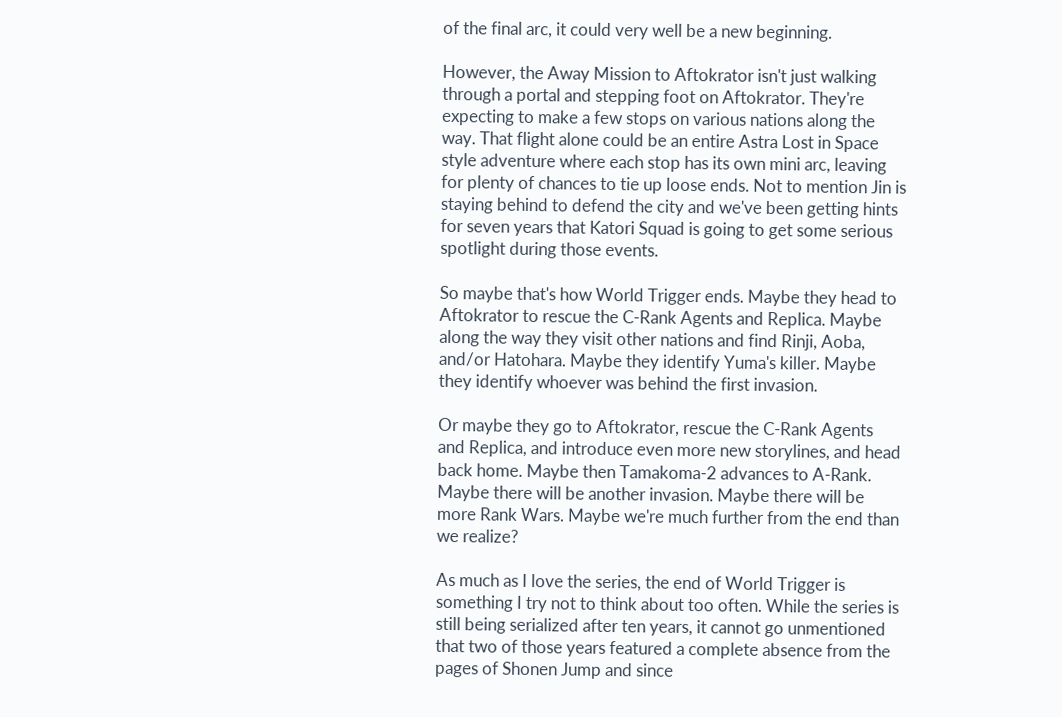of the final arc, it could very well be a new beginning.

However, the Away Mission to Aftokrator isn't just walking through a portal and stepping foot on Aftokrator. They're expecting to make a few stops on various nations along the way. That flight alone could be an entire Astra Lost in Space style adventure where each stop has its own mini arc, leaving for plenty of chances to tie up loose ends. Not to mention Jin is staying behind to defend the city and we've been getting hints for seven years that Katori Squad is going to get some serious spotlight during those events.

So maybe that's how World Trigger ends. Maybe they head to Aftokrator to rescue the C-Rank Agents and Replica. Maybe along the way they visit other nations and find Rinji, Aoba, and/or Hatohara. Maybe they identify Yuma's killer. Maybe they identify whoever was behind the first invasion.

Or maybe they go to Aftokrator, rescue the C-Rank Agents and Replica, and introduce even more new storylines, and head back home. Maybe then Tamakoma-2 advances to A-Rank. Maybe there will be another invasion. Maybe there will be more Rank Wars. Maybe we're much further from the end than we realize?

As much as I love the series, the end of World Trigger is something I try not to think about too often. While the series is still being serialized after ten years, it cannot go unmentioned that two of those years featured a complete absence from the pages of Shonen Jump and since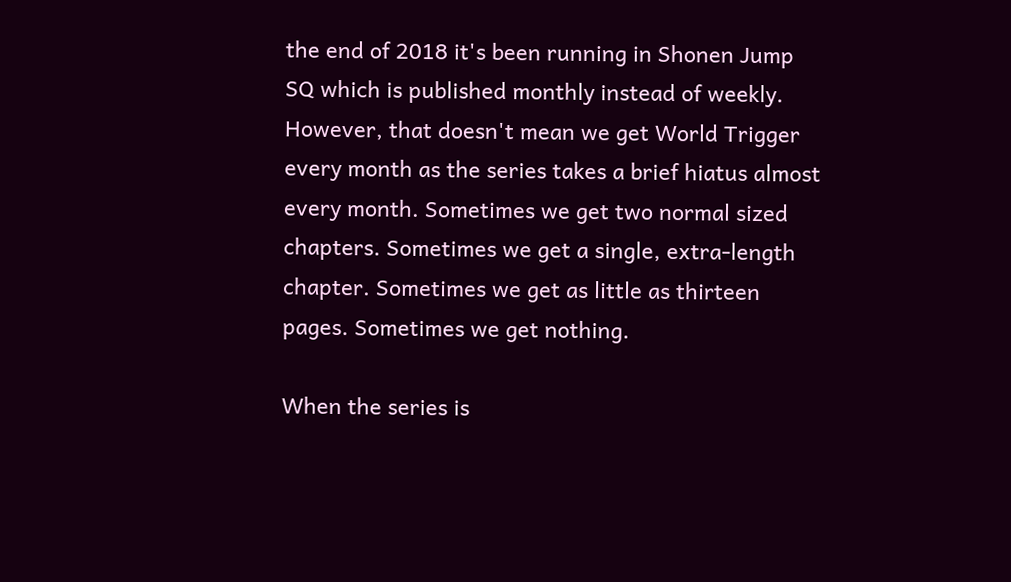the end of 2018 it's been running in Shonen Jump SQ which is published monthly instead of weekly. However, that doesn't mean we get World Trigger every month as the series takes a brief hiatus almost every month. Sometimes we get two normal sized chapters. Sometimes we get a single, extra-length chapter. Sometimes we get as little as thirteen pages. Sometimes we get nothing.

When the series is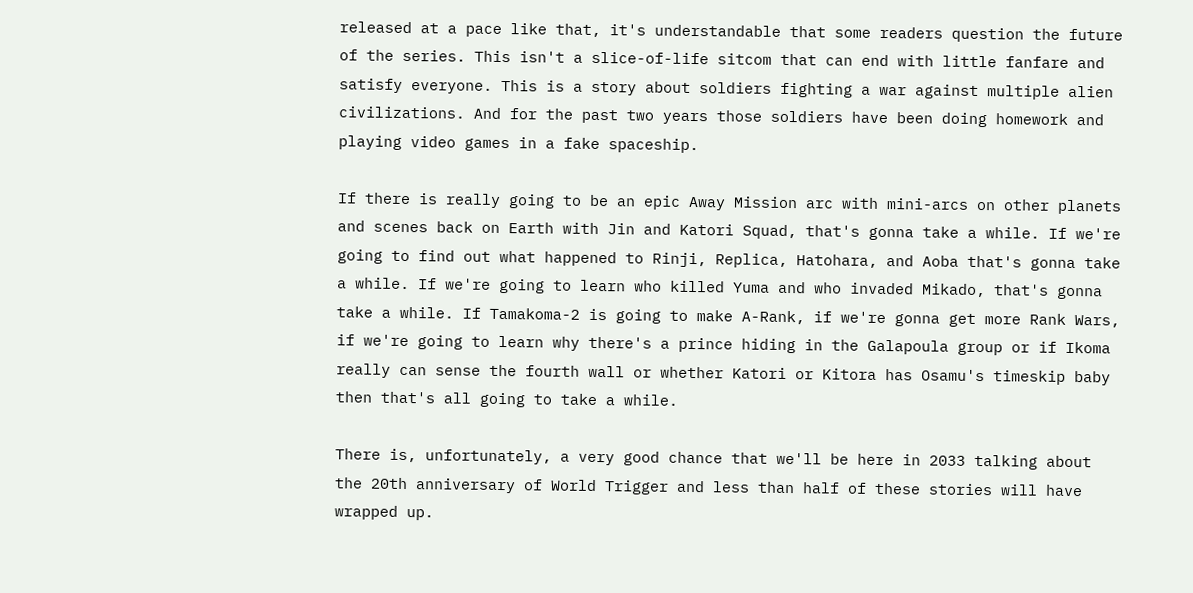released at a pace like that, it's understandable that some readers question the future of the series. This isn't a slice-of-life sitcom that can end with little fanfare and satisfy everyone. This is a story about soldiers fighting a war against multiple alien civilizations. And for the past two years those soldiers have been doing homework and playing video games in a fake spaceship.

If there is really going to be an epic Away Mission arc with mini-arcs on other planets and scenes back on Earth with Jin and Katori Squad, that's gonna take a while. If we're going to find out what happened to Rinji, Replica, Hatohara, and Aoba that's gonna take a while. If we're going to learn who killed Yuma and who invaded Mikado, that's gonna take a while. If Tamakoma-2 is going to make A-Rank, if we're gonna get more Rank Wars, if we're going to learn why there's a prince hiding in the Galapoula group or if Ikoma really can sense the fourth wall or whether Katori or Kitora has Osamu's timeskip baby then that's all going to take a while.

There is, unfortunately, a very good chance that we'll be here in 2033 talking about the 20th anniversary of World Trigger and less than half of these stories will have wrapped up.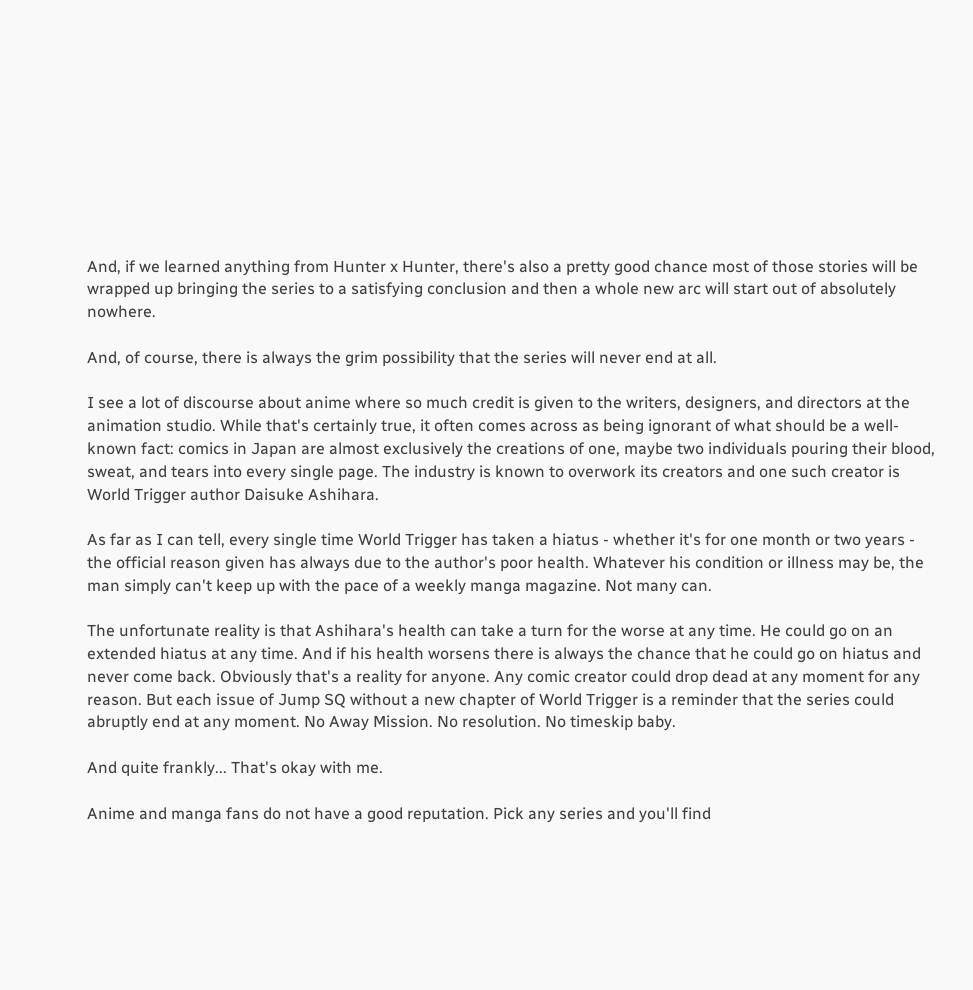And, if we learned anything from Hunter x Hunter, there's also a pretty good chance most of those stories will be wrapped up bringing the series to a satisfying conclusion and then a whole new arc will start out of absolutely nowhere.

And, of course, there is always the grim possibility that the series will never end at all.

I see a lot of discourse about anime where so much credit is given to the writers, designers, and directors at the animation studio. While that's certainly true, it often comes across as being ignorant of what should be a well-known fact: comics in Japan are almost exclusively the creations of one, maybe two individuals pouring their blood, sweat, and tears into every single page. The industry is known to overwork its creators and one such creator is World Trigger author Daisuke Ashihara.

As far as I can tell, every single time World Trigger has taken a hiatus - whether it's for one month or two years - the official reason given has always due to the author's poor health. Whatever his condition or illness may be, the man simply can't keep up with the pace of a weekly manga magazine. Not many can.

The unfortunate reality is that Ashihara's health can take a turn for the worse at any time. He could go on an extended hiatus at any time. And if his health worsens there is always the chance that he could go on hiatus and never come back. Obviously that's a reality for anyone. Any comic creator could drop dead at any moment for any reason. But each issue of Jump SQ without a new chapter of World Trigger is a reminder that the series could abruptly end at any moment. No Away Mission. No resolution. No timeskip baby.

And quite frankly... That's okay with me.

Anime and manga fans do not have a good reputation. Pick any series and you'll find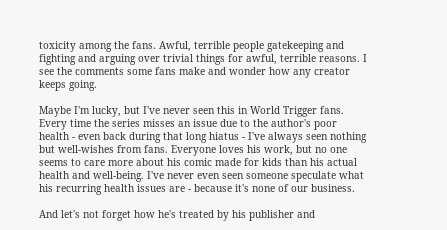toxicity among the fans. Awful, terrible people gatekeeping and fighting and arguing over trivial things for awful, terrible reasons. I see the comments some fans make and wonder how any creator keeps going.

Maybe I'm lucky, but I've never seen this in World Trigger fans. Every time the series misses an issue due to the author's poor health - even back during that long hiatus - I've always seen nothing but well-wishes from fans. Everyone loves his work, but no one seems to care more about his comic made for kids than his actual health and well-being. I've never even seen someone speculate what his recurring health issues are - because it's none of our business.

And let's not forget how he's treated by his publisher and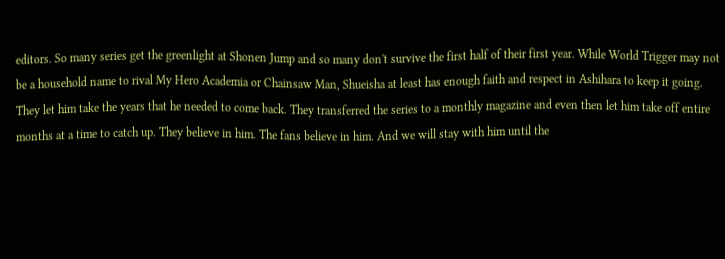editors. So many series get the greenlight at Shonen Jump and so many don't survive the first half of their first year. While World Trigger may not be a household name to rival My Hero Academia or Chainsaw Man, Shueisha at least has enough faith and respect in Ashihara to keep it going. They let him take the years that he needed to come back. They transferred the series to a monthly magazine and even then let him take off entire months at a time to catch up. They believe in him. The fans believe in him. And we will stay with him until the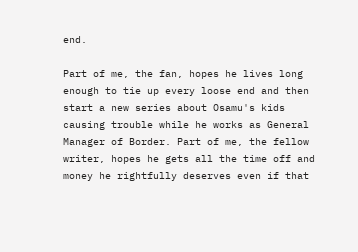end.

Part of me, the fan, hopes he lives long enough to tie up every loose end and then start a new series about Osamu's kids causing trouble while he works as General Manager of Border. Part of me, the fellow writer, hopes he gets all the time off and money he rightfully deserves even if that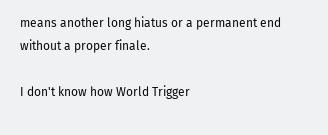means another long hiatus or a permanent end without a proper finale.

I don't know how World Trigger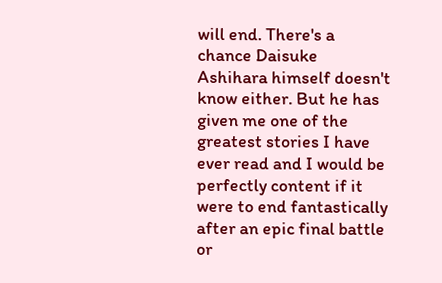will end. There's a chance Daisuke Ashihara himself doesn't know either. But he has given me one of the greatest stories I have ever read and I would be perfectly content if it were to end fantastically after an epic final battle or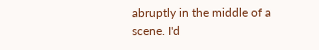abruptly in the middle of a scene. I'd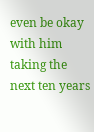even be okay with him taking the next ten years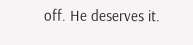off. He deserves it.